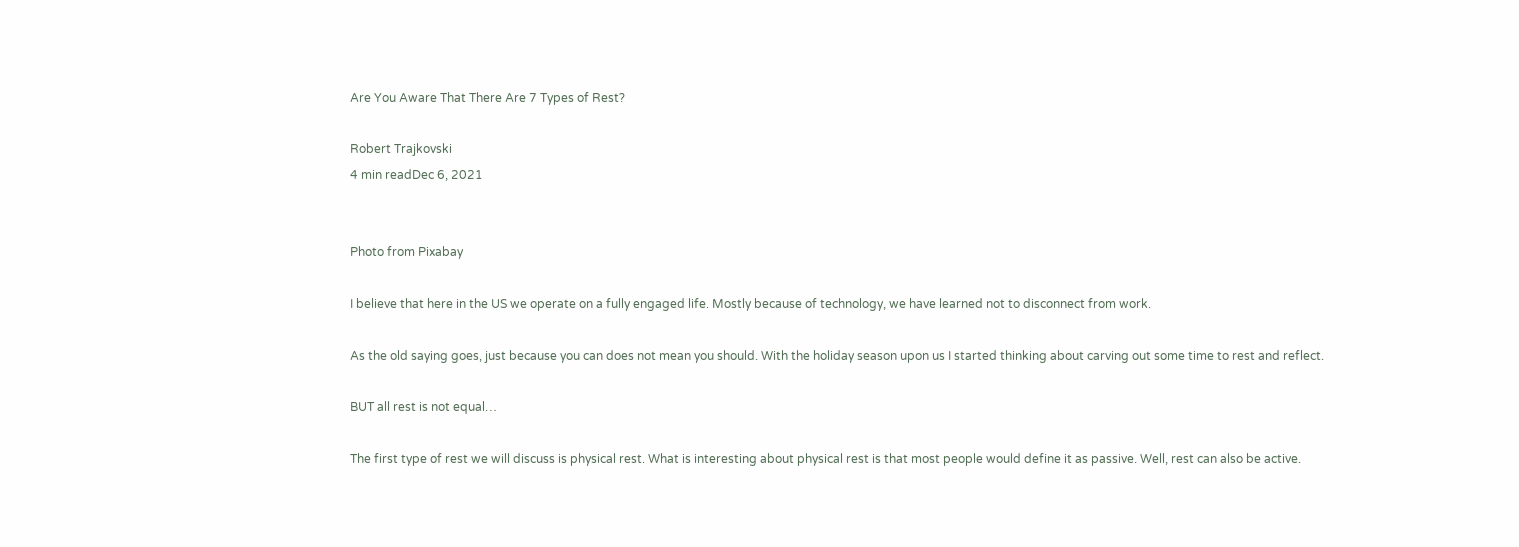Are You Aware That There Are 7 Types of Rest?

Robert Trajkovski
4 min readDec 6, 2021


Photo from Pixabay

I believe that here in the US we operate on a fully engaged life. Mostly because of technology, we have learned not to disconnect from work.

As the old saying goes, just because you can does not mean you should. With the holiday season upon us I started thinking about carving out some time to rest and reflect.

BUT all rest is not equal…

The first type of rest we will discuss is physical rest. What is interesting about physical rest is that most people would define it as passive. Well, rest can also be active.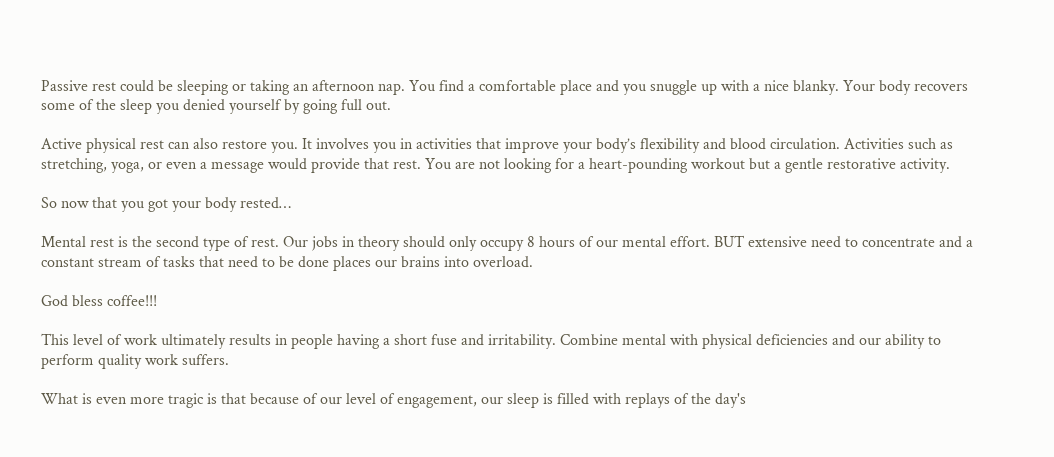Passive rest could be sleeping or taking an afternoon nap. You find a comfortable place and you snuggle up with a nice blanky. Your body recovers some of the sleep you denied yourself by going full out.

Active physical rest can also restore you. It involves you in activities that improve your body’s flexibility and blood circulation. Activities such as stretching, yoga, or even a message would provide that rest. You are not looking for a heart-pounding workout but a gentle restorative activity.

So now that you got your body rested…

Mental rest is the second type of rest. Our jobs in theory should only occupy 8 hours of our mental effort. BUT extensive need to concentrate and a constant stream of tasks that need to be done places our brains into overload.

God bless coffee!!!

This level of work ultimately results in people having a short fuse and irritability. Combine mental with physical deficiencies and our ability to perform quality work suffers.

What is even more tragic is that because of our level of engagement, our sleep is filled with replays of the day's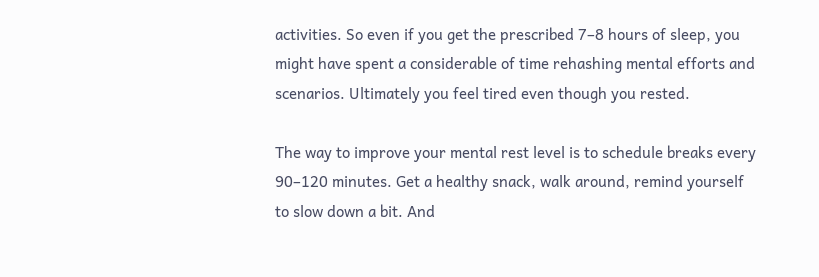activities. So even if you get the prescribed 7–8 hours of sleep, you might have spent a considerable of time rehashing mental efforts and scenarios. Ultimately you feel tired even though you rested.

The way to improve your mental rest level is to schedule breaks every 90–120 minutes. Get a healthy snack, walk around, remind yourself to slow down a bit. And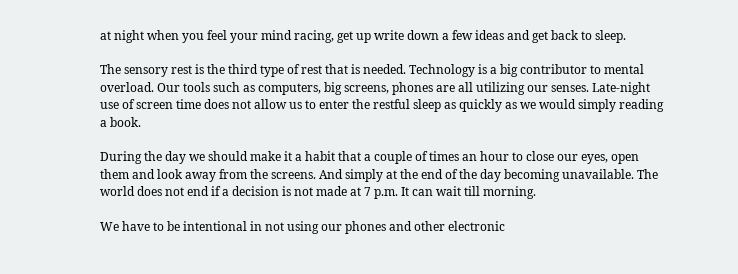at night when you feel your mind racing, get up write down a few ideas and get back to sleep.

The sensory rest is the third type of rest that is needed. Technology is a big contributor to mental overload. Our tools such as computers, big screens, phones are all utilizing our senses. Late-night use of screen time does not allow us to enter the restful sleep as quickly as we would simply reading a book.

During the day we should make it a habit that a couple of times an hour to close our eyes, open them and look away from the screens. And simply at the end of the day becoming unavailable. The world does not end if a decision is not made at 7 p.m. It can wait till morning.

We have to be intentional in not using our phones and other electronic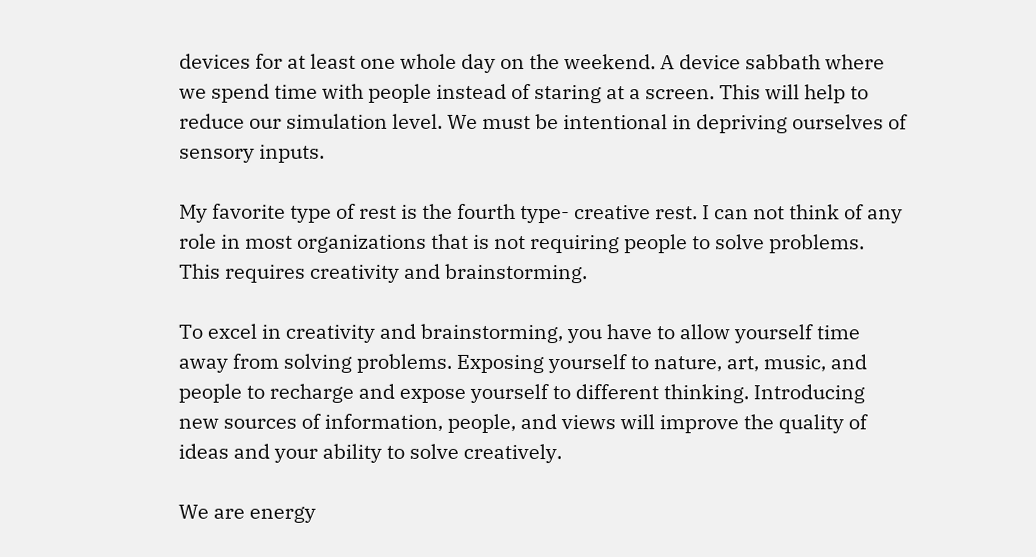devices for at least one whole day on the weekend. A device sabbath where we spend time with people instead of staring at a screen. This will help to reduce our simulation level. We must be intentional in depriving ourselves of sensory inputs.

My favorite type of rest is the fourth type- creative rest. I can not think of any role in most organizations that is not requiring people to solve problems. This requires creativity and brainstorming.

To excel in creativity and brainstorming, you have to allow yourself time away from solving problems. Exposing yourself to nature, art, music, and people to recharge and expose yourself to different thinking. Introducing new sources of information, people, and views will improve the quality of ideas and your ability to solve creatively.

We are energy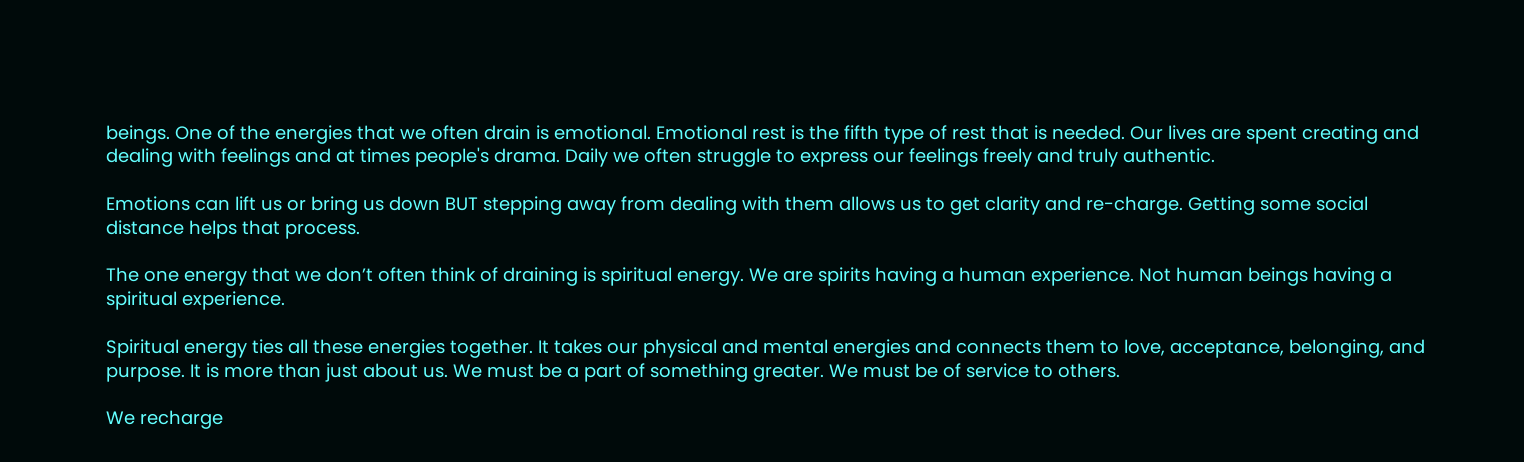beings. One of the energies that we often drain is emotional. Emotional rest is the fifth type of rest that is needed. Our lives are spent creating and dealing with feelings and at times people's drama. Daily we often struggle to express our feelings freely and truly authentic.

Emotions can lift us or bring us down BUT stepping away from dealing with them allows us to get clarity and re-charge. Getting some social distance helps that process.

The one energy that we don’t often think of draining is spiritual energy. We are spirits having a human experience. Not human beings having a spiritual experience.

Spiritual energy ties all these energies together. It takes our physical and mental energies and connects them to love, acceptance, belonging, and purpose. It is more than just about us. We must be a part of something greater. We must be of service to others.

We recharge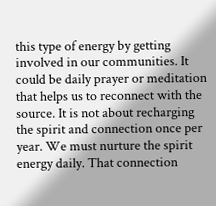this type of energy by getting involved in our communities. It could be daily prayer or meditation that helps us to reconnect with the source. It is not about recharging the spirit and connection once per year. We must nurture the spirit energy daily. That connection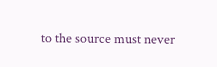to the source must never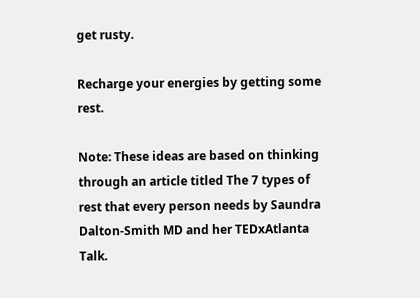get rusty.

Recharge your energies by getting some rest.

Note: These ideas are based on thinking through an article titled The 7 types of rest that every person needs by Saundra Dalton-Smith MD and her TEDxAtlanta Talk.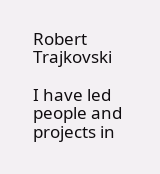Robert Trajkovski

I have led people and projects in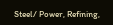Steel/ Power, Refining,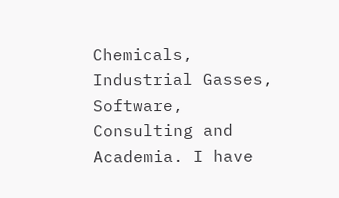Chemicals, Industrial Gasses, Software, Consulting and Academia. I have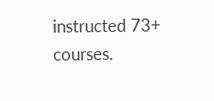instructed 73+ courses.